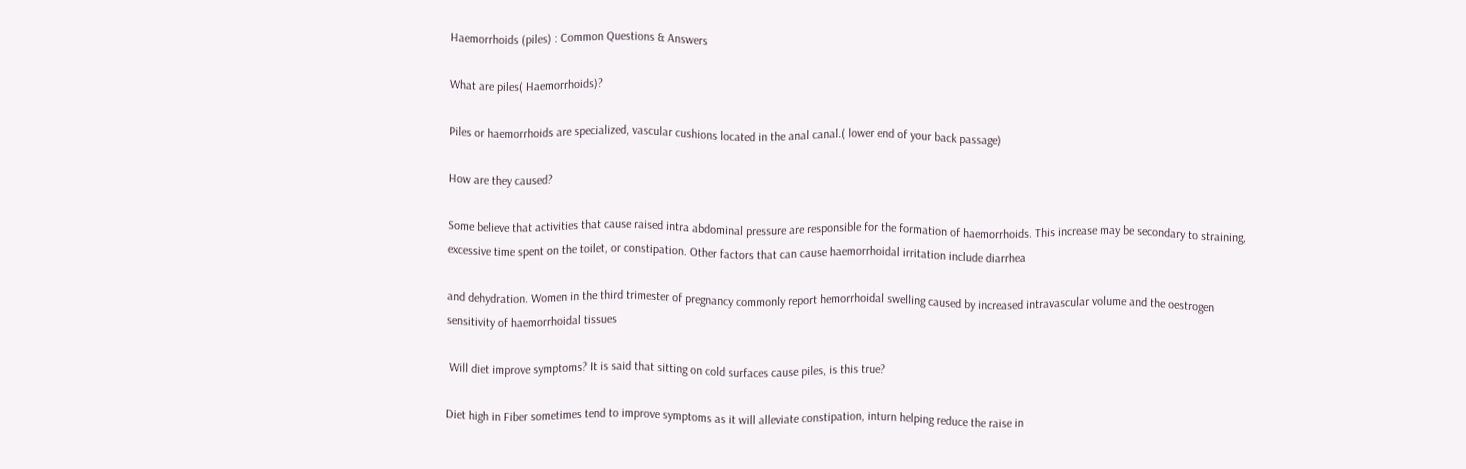Haemorrhoids (piles) : Common Questions & Answers

What are piles( Haemorrhoids)?

Piles or haemorrhoids are specialized, vascular cushions located in the anal canal.( lower end of your back passage)

How are they caused?

Some believe that activities that cause raised intra abdominal pressure are responsible for the formation of haemorrhoids. This increase may be secondary to straining, excessive time spent on the toilet, or constipation. Other factors that can cause haemorrhoidal irritation include diarrhea

and dehydration. Women in the third trimester of pregnancy commonly report hemorrhoidal swelling caused by increased intravascular volume and the oestrogen sensitivity of haemorrhoidal tissues

 Will diet improve symptoms? It is said that sitting on cold surfaces cause piles, is this true?

Diet high in Fiber sometimes tend to improve symptoms as it will alleviate constipation, inturn helping reduce the raise in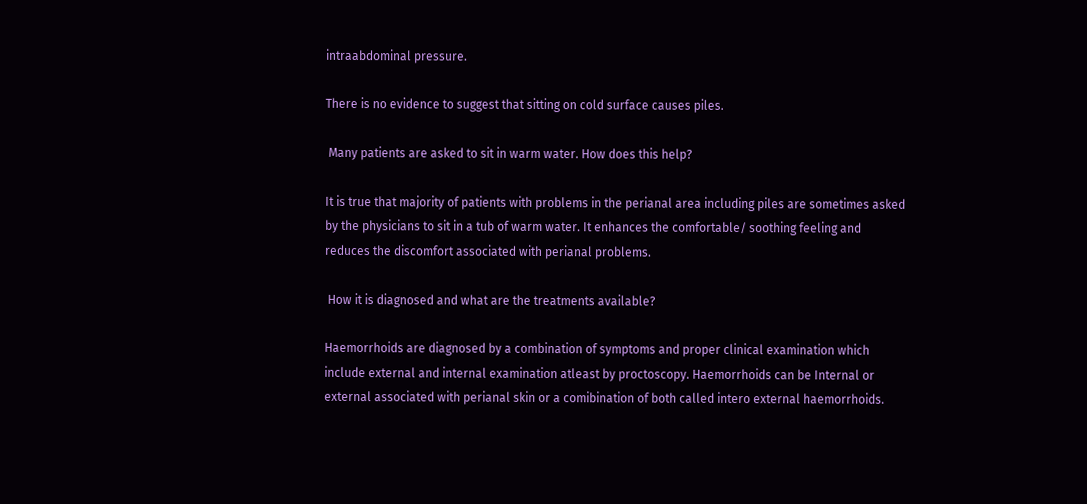intraabdominal pressure.

There is no evidence to suggest that sitting on cold surface causes piles.

 Many patients are asked to sit in warm water. How does this help?

It is true that majority of patients with problems in the perianal area including piles are sometimes asked by the physicians to sit in a tub of warm water. It enhances the comfortable/ soothing feeling and reduces the discomfort associated with perianal problems.

 How it is diagnosed and what are the treatments available?

Haemorrhoids are diagnosed by a combination of symptoms and proper clinical examination which include external and internal examination atleast by proctoscopy. Haemorrhoids can be Internal or external associated with perianal skin or a comibination of both called intero external haemorrhoids.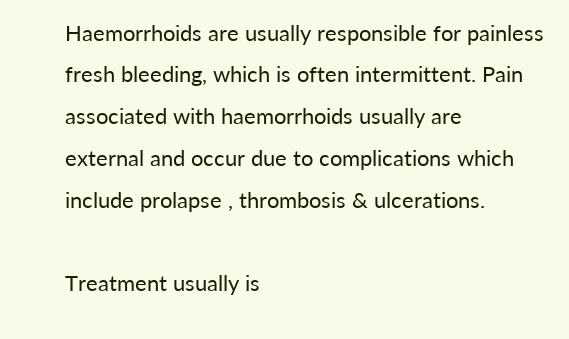Haemorrhoids are usually responsible for painless fresh bleeding, which is often intermittent. Pain associated with haemorrhoids usually are external and occur due to complications which include prolapse , thrombosis & ulcerations.

Treatment usually is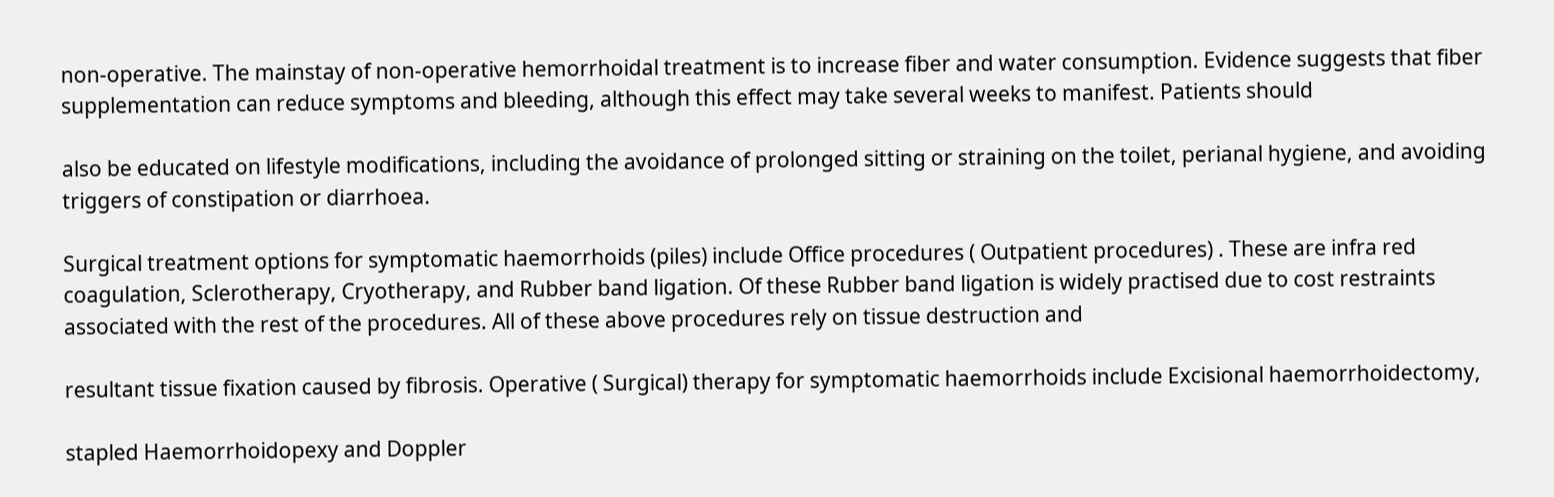non-operative. The mainstay of non-operative hemorrhoidal treatment is to increase fiber and water consumption. Evidence suggests that fiber supplementation can reduce symptoms and bleeding, although this effect may take several weeks to manifest. Patients should

also be educated on lifestyle modifications, including the avoidance of prolonged sitting or straining on the toilet, perianal hygiene, and avoiding triggers of constipation or diarrhoea.

Surgical treatment options for symptomatic haemorrhoids (piles) include Office procedures ( Outpatient procedures) . These are infra red coagulation, Sclerotherapy, Cryotherapy, and Rubber band ligation. Of these Rubber band ligation is widely practised due to cost restraints associated with the rest of the procedures. All of these above procedures rely on tissue destruction and

resultant tissue fixation caused by fibrosis. Operative ( Surgical) therapy for symptomatic haemorrhoids include Excisional haemorrhoidectomy,

stapled Haemorrhoidopexy and Doppler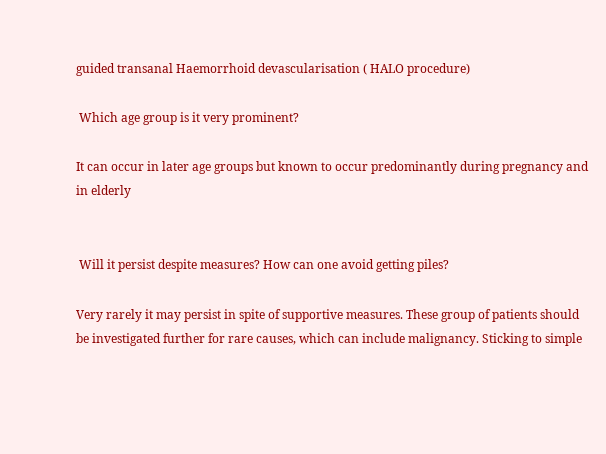guided transanal Haemorrhoid devascularisation ( HALO procedure)

 Which age group is it very prominent?

It can occur in later age groups but known to occur predominantly during pregnancy and in elderly


 Will it persist despite measures? How can one avoid getting piles?

Very rarely it may persist in spite of supportive measures. These group of patients should be investigated further for rare causes, which can include malignancy. Sticking to simple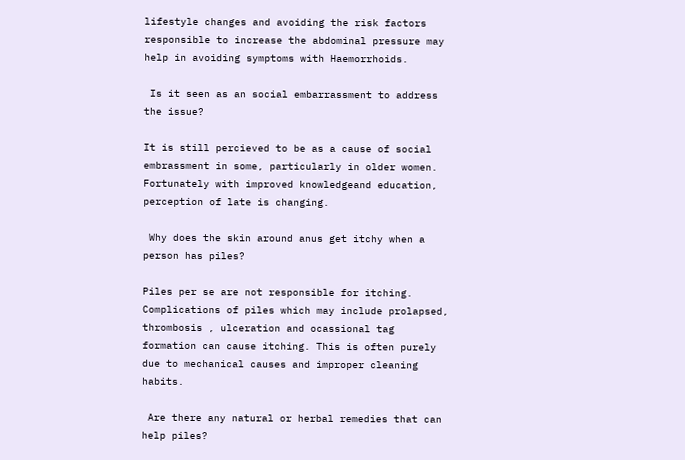lifestyle changes and avoiding the risk factors responsible to increase the abdominal pressure may help in avoiding symptoms with Haemorrhoids.

 Is it seen as an social embarrassment to address the issue?

It is still percieved to be as a cause of social embrassment in some, particularly in older women. Fortunately with improved knowledgeand education, perception of late is changing.

 Why does the skin around anus get itchy when a person has piles?

Piles per se are not responsible for itching. Complications of piles which may include prolapsed, thrombosis , ulceration and ocassional tag formation can cause itching. This is often purely due to mechanical causes and improper cleaning habits.

 Are there any natural or herbal remedies that can help piles?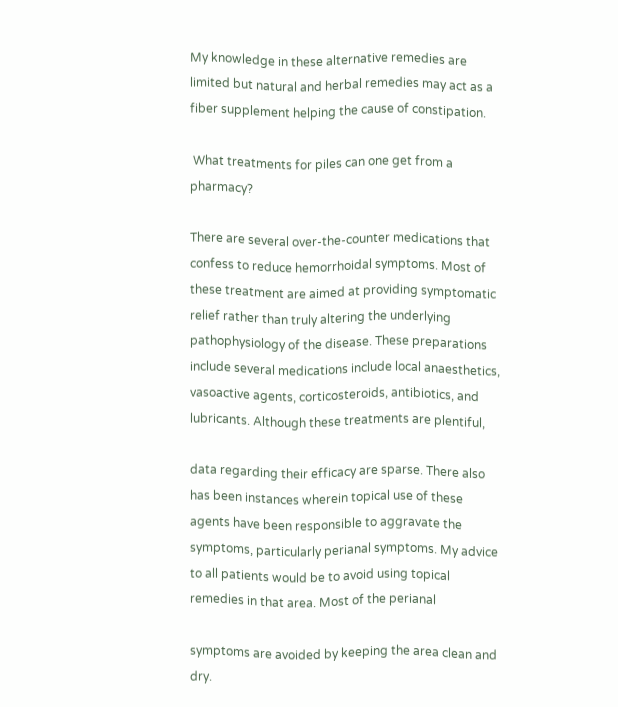My knowledge in these alternative remedies are limited but natural and herbal remedies may act as a fiber supplement helping the cause of constipation.

 What treatments for piles can one get from a pharmacy?

There are several over-the-counter medications that confess to reduce hemorrhoidal symptoms. Most of these treatment are aimed at providing symptomatic relief rather than truly altering the underlying pathophysiology of the disease. These preparations include several medications include local anaesthetics, vasoactive agents, corticosteroids, antibiotics, and lubricants. Although these treatments are plentiful,

data regarding their efficacy are sparse. There also has been instances wherein topical use of these agents have been responsible to aggravate the symptoms, particularly perianal symptoms. My advice to all patients would be to avoid using topical remedies in that area. Most of the perianal

symptoms are avoided by keeping the area clean and dry.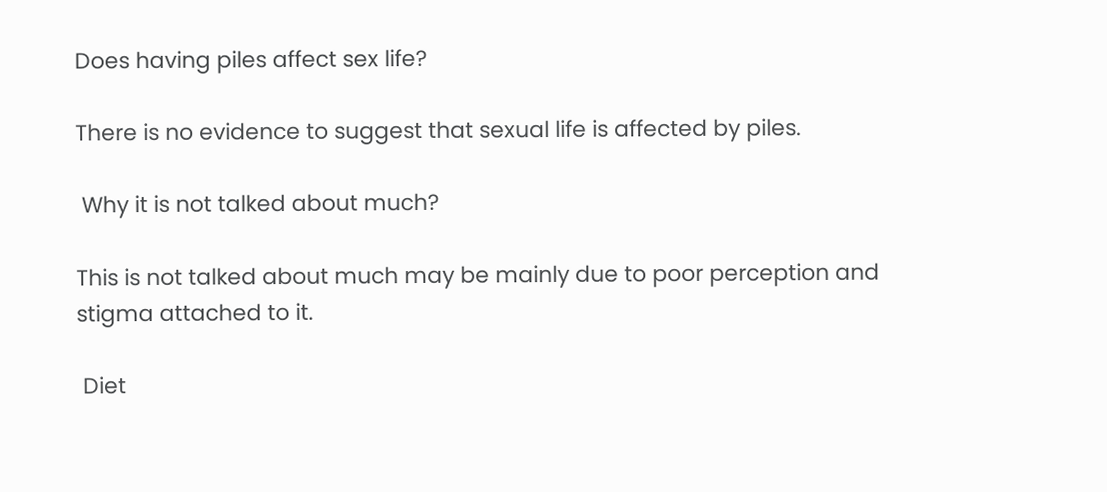Does having piles affect sex life?

There is no evidence to suggest that sexual life is affected by piles.

 Why it is not talked about much?

This is not talked about much may be mainly due to poor perception and stigma attached to it.

 Diet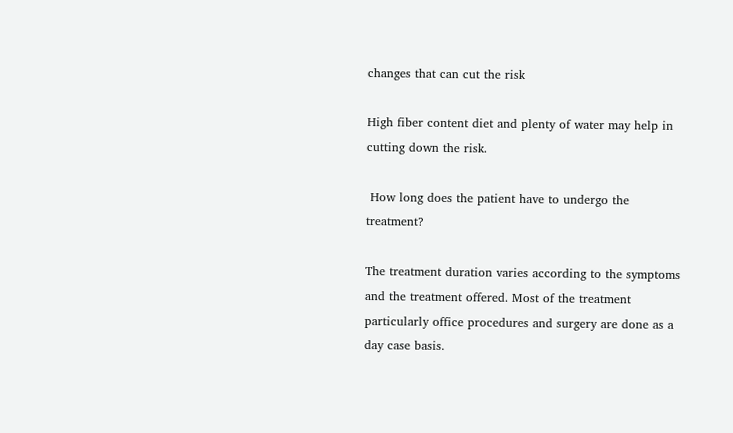changes that can cut the risk

High fiber content diet and plenty of water may help in cutting down the risk.

 How long does the patient have to undergo the treatment?

The treatment duration varies according to the symptoms and the treatment offered. Most of the treatment particularly office procedures and surgery are done as a day case basis.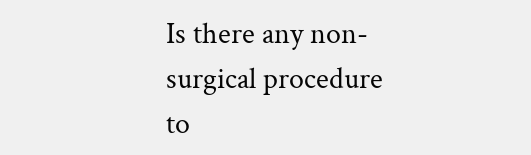Is there any non-surgical procedure to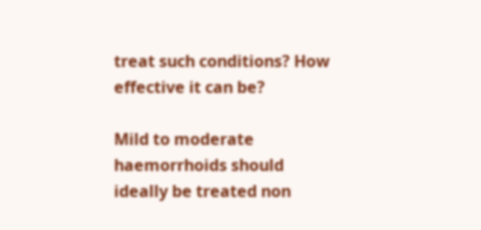treat such conditions? How effective it can be?

Mild to moderate haemorrhoids should ideally be treated non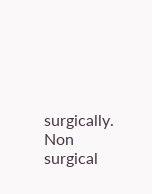surgically. Non surgical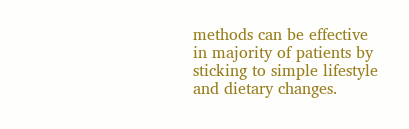methods can be effective in majority of patients by sticking to simple lifestyle and dietary changes.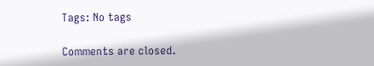Tags: No tags

Comments are closed.